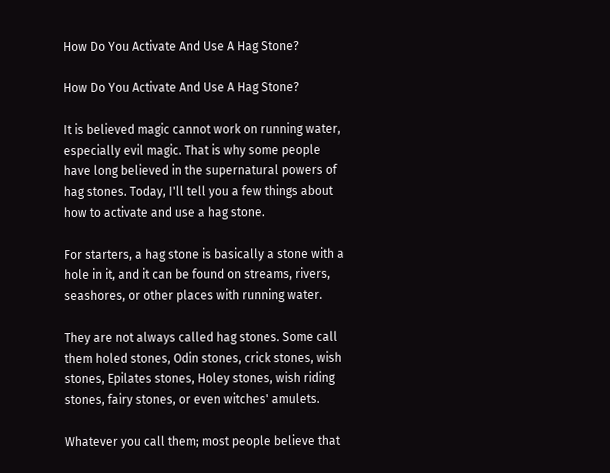How Do You Activate And Use A Hag Stone?

How Do You Activate And Use A Hag Stone?

It is believed magic cannot work on running water, especially evil magic. That is why some people have long believed in the supernatural powers of hag stones. Today, I'll tell you a few things about how to activate and use a hag stone.

For starters, a hag stone is basically a stone with a hole in it, and it can be found on streams, rivers, seashores, or other places with running water.

They are not always called hag stones. Some call them holed stones, Odin stones, crick stones, wish stones, Epilates stones, Holey stones, wish riding stones, fairy stones, or even witches' amulets.

Whatever you call them; most people believe that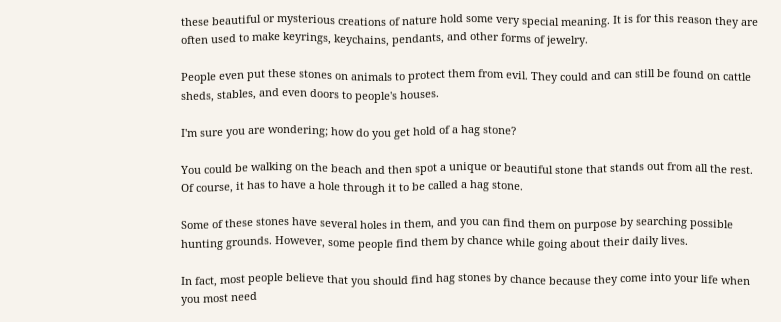these beautiful or mysterious creations of nature hold some very special meaning. It is for this reason they are often used to make keyrings, keychains, pendants, and other forms of jewelry.

People even put these stones on animals to protect them from evil. They could and can still be found on cattle sheds, stables, and even doors to people's houses.

I'm sure you are wondering; how do you get hold of a hag stone?

You could be walking on the beach and then spot a unique or beautiful stone that stands out from all the rest. Of course, it has to have a hole through it to be called a hag stone.

Some of these stones have several holes in them, and you can find them on purpose by searching possible hunting grounds. However, some people find them by chance while going about their daily lives.

In fact, most people believe that you should find hag stones by chance because they come into your life when you most need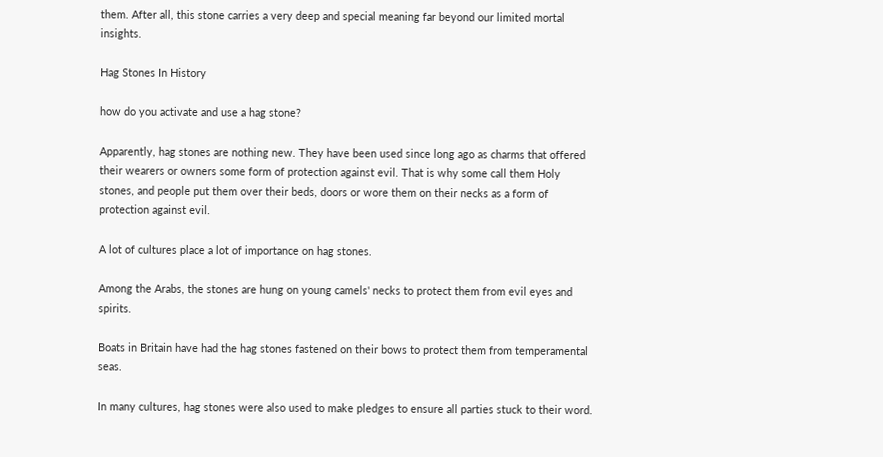them. After all, this stone carries a very deep and special meaning far beyond our limited mortal insights.

Hag Stones In History

how do you activate and use a hag stone?

Apparently, hag stones are nothing new. They have been used since long ago as charms that offered their wearers or owners some form of protection against evil. That is why some call them Holy stones, and people put them over their beds, doors or wore them on their necks as a form of protection against evil.

A lot of cultures place a lot of importance on hag stones.

Among the Arabs, the stones are hung on young camels' necks to protect them from evil eyes and spirits.

Boats in Britain have had the hag stones fastened on their bows to protect them from temperamental seas.

In many cultures, hag stones were also used to make pledges to ensure all parties stuck to their word.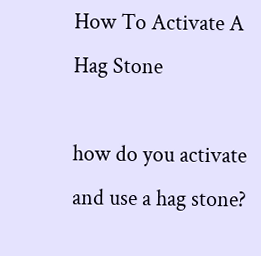How To Activate A Hag Stone

how do you activate and use a hag stone?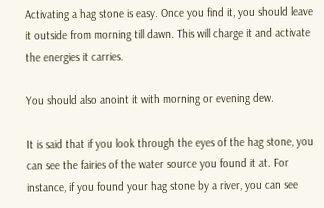Activating a hag stone is easy. Once you find it, you should leave it outside from morning till dawn. This will charge it and activate the energies it carries.

You should also anoint it with morning or evening dew.

It is said that if you look through the eyes of the hag stone, you can see the fairies of the water source you found it at. For instance, if you found your hag stone by a river, you can see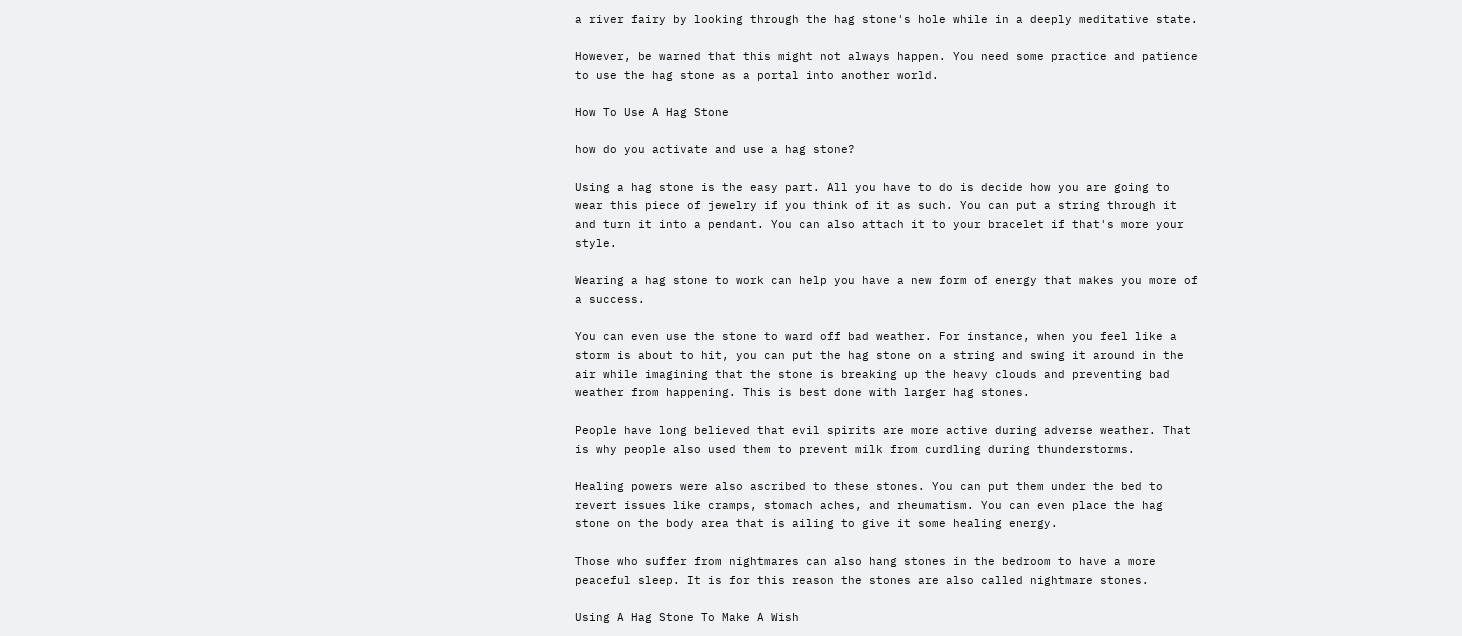a river fairy by looking through the hag stone's hole while in a deeply meditative state.

However, be warned that this might not always happen. You need some practice and patience to use the hag stone as a portal into another world.

How To Use A Hag Stone

how do you activate and use a hag stone?

Using a hag stone is the easy part. All you have to do is decide how you are going to wear this piece of jewelry if you think of it as such. You can put a string through it and turn it into a pendant. You can also attach it to your bracelet if that's more your style.

Wearing a hag stone to work can help you have a new form of energy that makes you more of a success.

You can even use the stone to ward off bad weather. For instance, when you feel like a storm is about to hit, you can put the hag stone on a string and swing it around in the air while imagining that the stone is breaking up the heavy clouds and preventing bad weather from happening. This is best done with larger hag stones.

People have long believed that evil spirits are more active during adverse weather. That is why people also used them to prevent milk from curdling during thunderstorms.

Healing powers were also ascribed to these stones. You can put them under the bed to revert issues like cramps, stomach aches, and rheumatism. You can even place the hag stone on the body area that is ailing to give it some healing energy.

Those who suffer from nightmares can also hang stones in the bedroom to have a more peaceful sleep. It is for this reason the stones are also called nightmare stones.

Using A Hag Stone To Make A Wish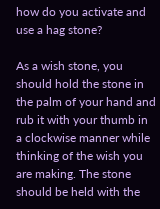how do you activate and use a hag stone?

As a wish stone, you should hold the stone in the palm of your hand and rub it with your thumb in a clockwise manner while thinking of the wish you are making. The stone should be held with the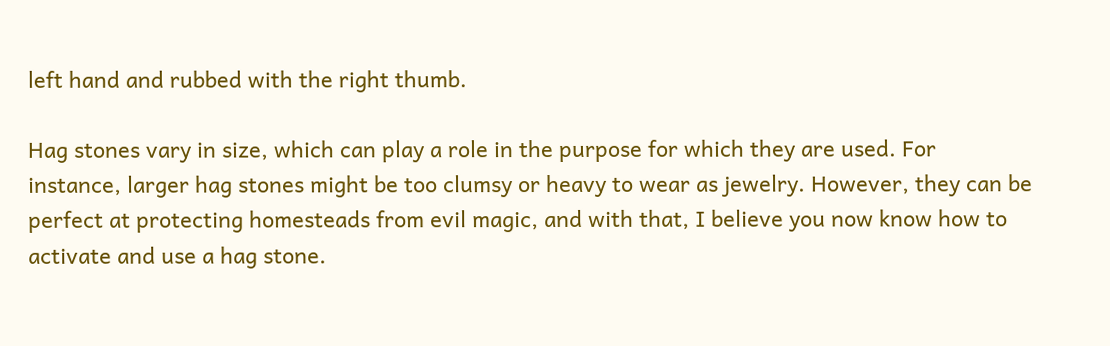left hand and rubbed with the right thumb.

Hag stones vary in size, which can play a role in the purpose for which they are used. For instance, larger hag stones might be too clumsy or heavy to wear as jewelry. However, they can be perfect at protecting homesteads from evil magic, and with that, I believe you now know how to activate and use a hag stone.